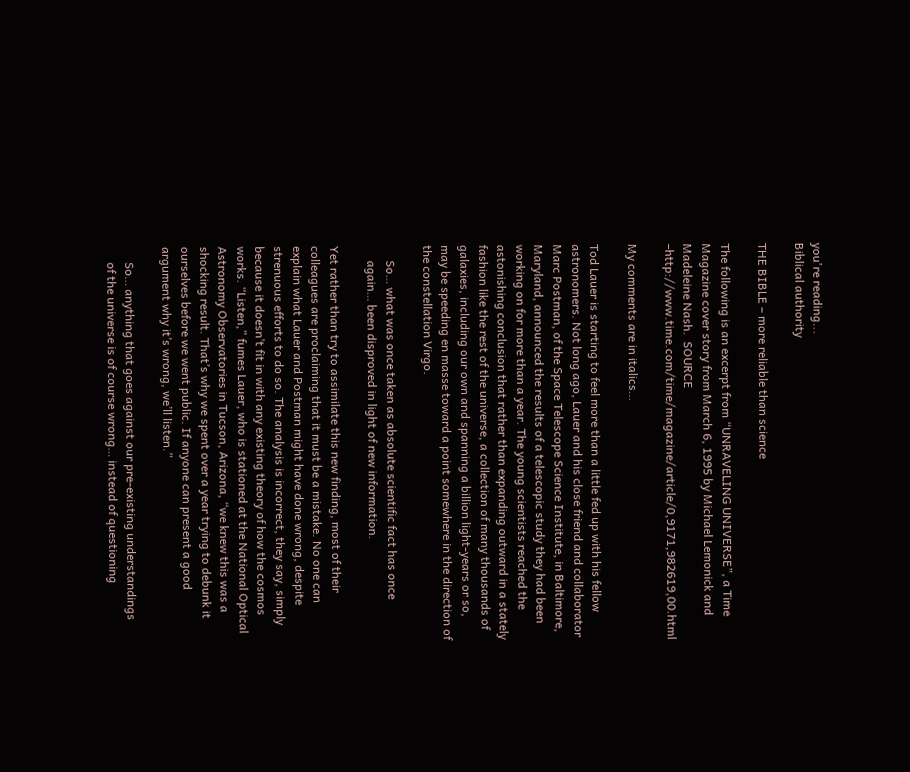you're reading...
Biblical authority

THE BIBLE – more reliable than science

The following is an excerpt from “UNRAVELING UNIVERSE”, a Time Magazine cover story from March 6, 1995 by Michael Lemonick and Madeleine Nash.  SOURCE –http://www.time.com/time/magazine/article/0,9171,982619,00.html

My comments are in italics…

Tod Lauer is starting to feel more than a little fed up with his fellow astronomers. Not long ago, Lauer and his close friend and collaborator Marc Postman, of the Space Telescope Science Institute, in Baltimore, Maryland, announced the results of a telescopic study they had been working on for more than a year. The young scientists reached the astonishing conclusion that rather than expanding outward in a stately fashion like the rest of the universe, a collection of many thousands of galaxies, including our own and spanning a billion light-years or so, may be speeding en masse toward a point somewhere in the direction of the constellation Virgo.

     So… what was once taken as absolute scientific fact has once
     again… been disproved in light of new information.

Yet rather than try to assimilate this new finding, most of their colleagues are proclaiming that it must be a mistake. No one can explain what Lauer and Postman might have done wrong, despite strenuous efforts to do so. The analysis is incorrect, they say, simply because it doesn’t fit in with any existing theory of how the cosmos works. “Listen,” fumes Lauer, who is stationed at the National Optical Astronomy Observatories in Tucson, Arizona, “we knew this was a shocking result. That’s why we spent over a year trying to debunk it ourselves before we went public. If anyone can present a good argument why it’s wrong, we’ll listen.”

     So… anything that goes against our pre-existing understandings
     of the universe is of course wrong… instead of questioning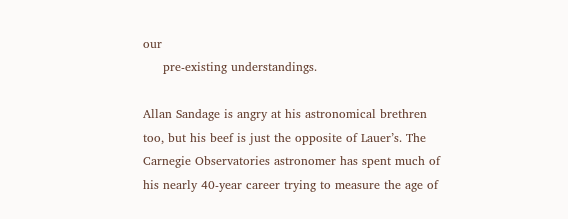our
     pre-existing understandings.

Allan Sandage is angry at his astronomical brethren too, but his beef is just the opposite of Lauer’s. The Carnegie Observatories astronomer has spent much of his nearly 40-year career trying to measure the age of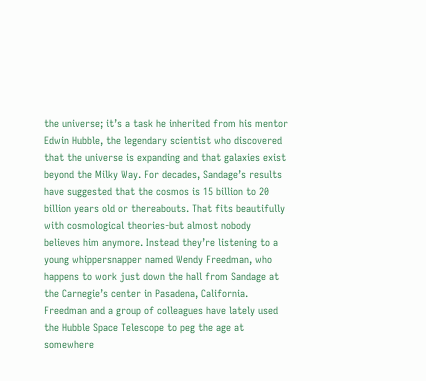the universe; it’s a task he inherited from his mentor Edwin Hubble, the legendary scientist who discovered that the universe is expanding and that galaxies exist beyond the Milky Way. For decades, Sandage’s results have suggested that the cosmos is 15 billion to 20 billion years old or thereabouts. That fits beautifully with cosmological theories-but almost nobody believes him anymore. Instead they’re listening to a young whippersnapper named Wendy Freedman, who happens to work just down the hall from Sandage at the Carnegie’s center in Pasadena, California. Freedman and a group of colleagues have lately used the Hubble Space Telescope to peg the age at somewhere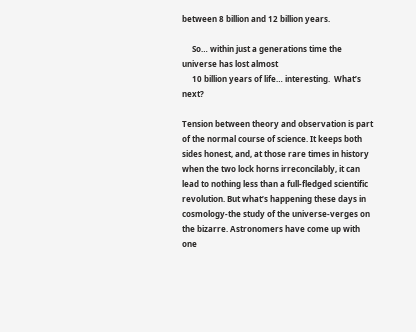between 8 billion and 12 billion years.

     So… within just a generations time the universe has lost almost
     10 billion years of life… interesting.  What’s next?

Tension between theory and observation is part of the normal course of science. It keeps both sides honest, and, at those rare times in history when the two lock horns irreconcilably, it can lead to nothing less than a full-fledged scientific revolution. But what’s happening these days in cosmology-the study of the universe-verges on the bizarre. Astronomers have come up with one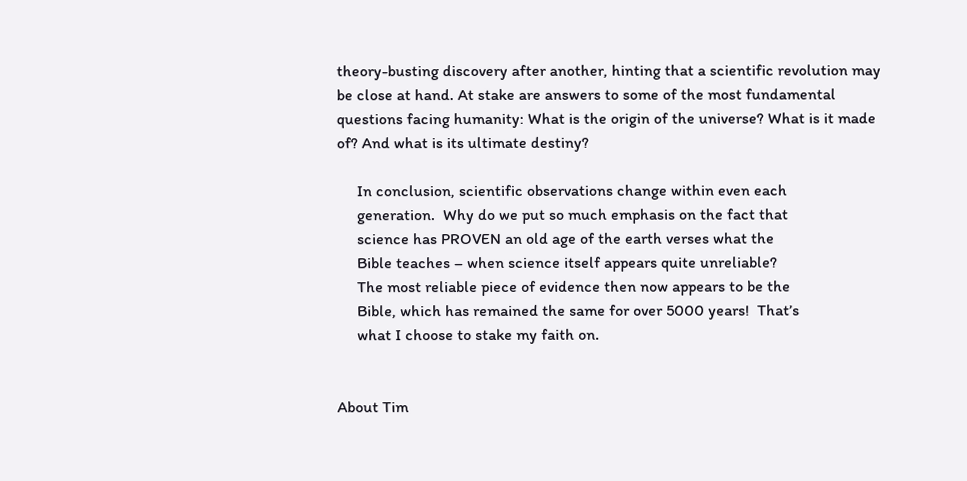theory-busting discovery after another, hinting that a scientific revolution may be close at hand. At stake are answers to some of the most fundamental questions facing humanity: What is the origin of the universe? What is it made of? And what is its ultimate destiny?

     In conclusion, scientific observations change within even each
     generation.  Why do we put so much emphasis on the fact that
     science has PROVEN an old age of the earth verses what the
     Bible teaches – when science itself appears quite unreliable?
     The most reliable piece of evidence then now appears to be the
     Bible, which has remained the same for over 5000 years!  That’s
     what I choose to stake my faith on.


About Tim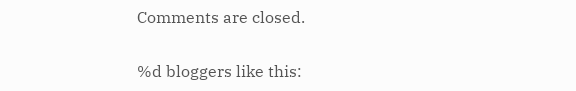Comments are closed.

%d bloggers like this: